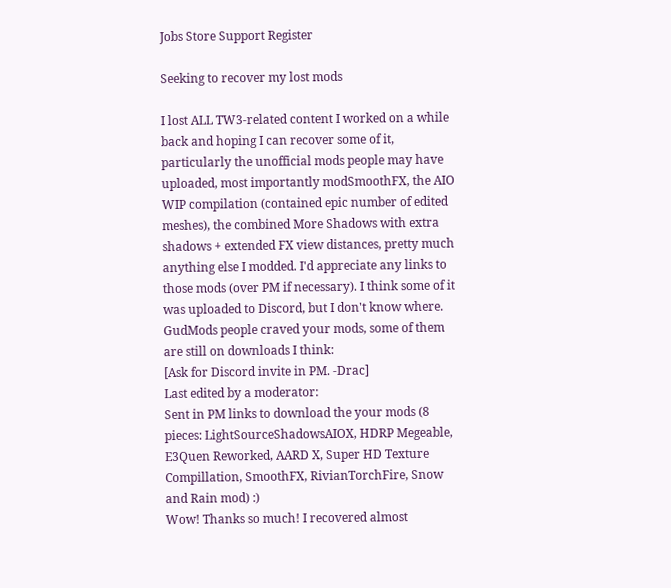Jobs Store Support Register

Seeking to recover my lost mods

I lost ALL TW3-related content I worked on a while back and hoping I can recover some of it, particularly the unofficial mods people may have uploaded, most importantly modSmoothFX, the AIO WIP compilation (contained epic number of edited meshes), the combined More Shadows with extra shadows + extended FX view distances, pretty much anything else I modded. I'd appreciate any links to those mods (over PM if necessary). I think some of it was uploaded to Discord, but I don't know where.
GudMods people craved your mods, some of them are still on downloads I think:
[Ask for Discord invite in PM. -Drac]
Last edited by a moderator:
Sent in PM links to download the your mods (8 pieces: LightSourceShadowsAIOX, HDRP Megeable, E3Quen Reworked, AARD X, Super HD Texture Compillation, SmoothFX, RivianTorchFire, Snow and Rain mod) :)
Wow! Thanks so much! I recovered almost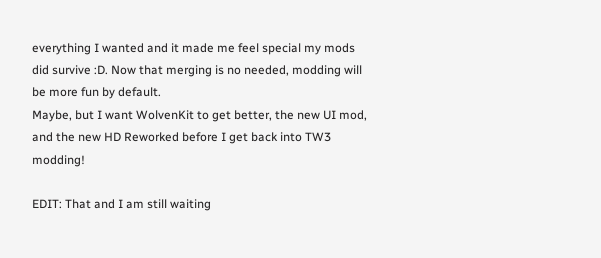everything I wanted and it made me feel special my mods did survive :D. Now that merging is no needed, modding will be more fun by default.
Maybe, but I want WolvenKit to get better, the new UI mod, and the new HD Reworked before I get back into TW3 modding!

EDIT: That and I am still waiting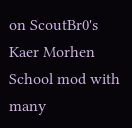on ScoutBr0's Kaer Morhen School mod with many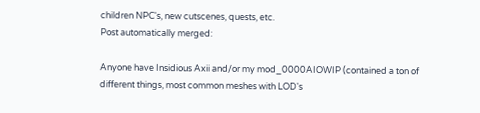children NPC's, new cutscenes, quests, etc.
Post automatically merged:

Anyone have Insidious Axii and/or my mod_0000AIOWIP (contained a ton of different things, most common meshes with LOD's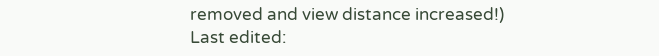removed and view distance increased!)
Last edited: